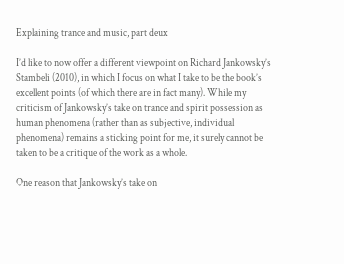Explaining trance and music, part deux

I’d like to now offer a different viewpoint on Richard Jankowsky’s Stambeli (2010), in which I focus on what I take to be the book’s excellent points (of which there are in fact many). While my criticism of Jankowsky’s take on trance and spirit possession as human phenomena (rather than as subjective, individual phenomena) remains a sticking point for me, it surely cannot be taken to be a critique of the work as a whole.

One reason that Jankowsky’s take on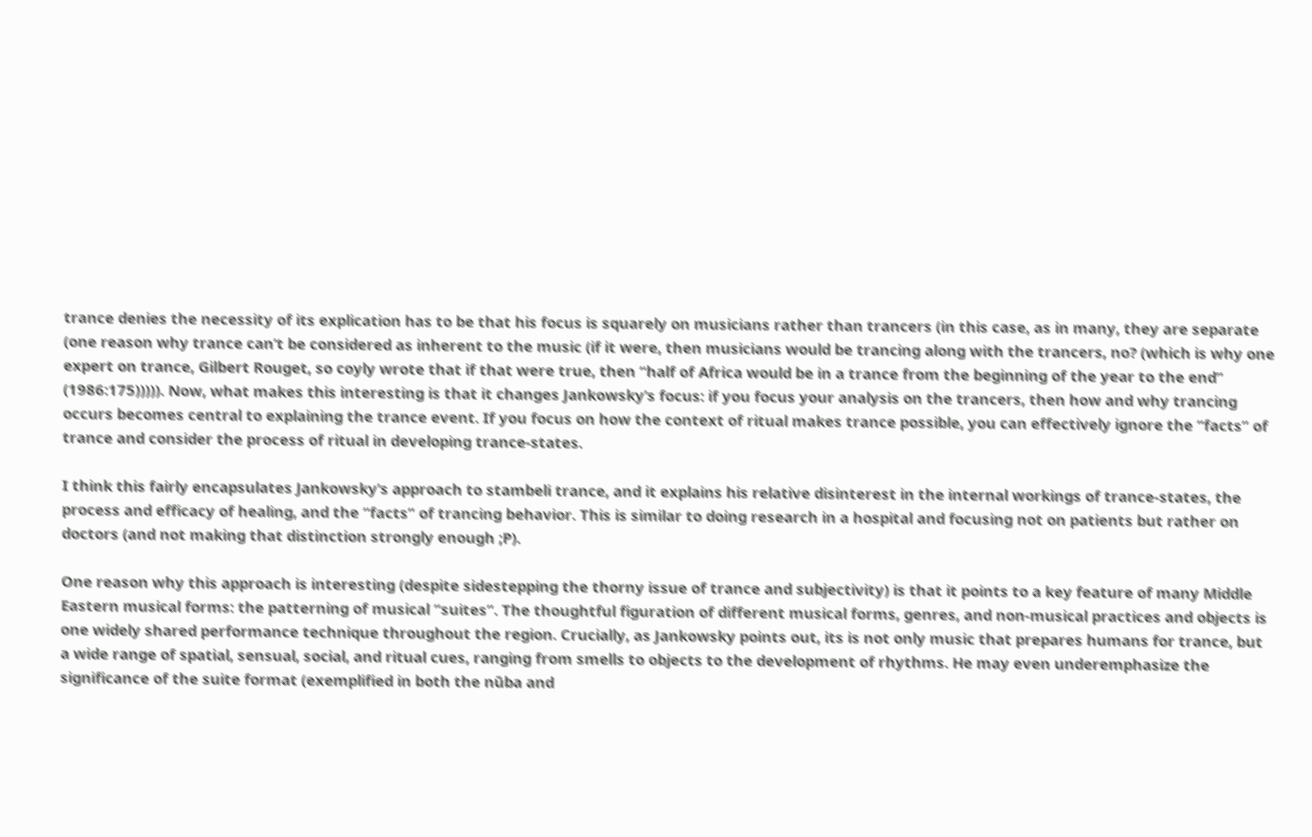trance denies the necessity of its explication has to be that his focus is squarely on musicians rather than trancers (in this case, as in many, they are separate (one reason why trance can’t be considered as inherent to the music (if it were, then musicians would be trancing along with the trancers, no? (which is why one expert on trance, Gilbert Rouget, so coyly wrote that if that were true, then “half of Africa would be in a trance from the beginning of the year to the end” (1986:175))))). Now, what makes this interesting is that it changes Jankowsky’s focus: if you focus your analysis on the trancers, then how and why trancing occurs becomes central to explaining the trance event. If you focus on how the context of ritual makes trance possible, you can effectively ignore the “facts” of trance and consider the process of ritual in developing trance-states.

I think this fairly encapsulates Jankowsky’s approach to stambeli trance, and it explains his relative disinterest in the internal workings of trance-states, the process and efficacy of healing, and the “facts” of trancing behavior. This is similar to doing research in a hospital and focusing not on patients but rather on doctors (and not making that distinction strongly enough ;P).

One reason why this approach is interesting (despite sidestepping the thorny issue of trance and subjectivity) is that it points to a key feature of many Middle Eastern musical forms: the patterning of musical “suites”. The thoughtful figuration of different musical forms, genres, and non-musical practices and objects is one widely shared performance technique throughout the region. Crucially, as Jankowsky points out, its is not only music that prepares humans for trance, but a wide range of spatial, sensual, social, and ritual cues, ranging from smells to objects to the development of rhythms. He may even underemphasize the significance of the suite format (exemplified in both the nūba and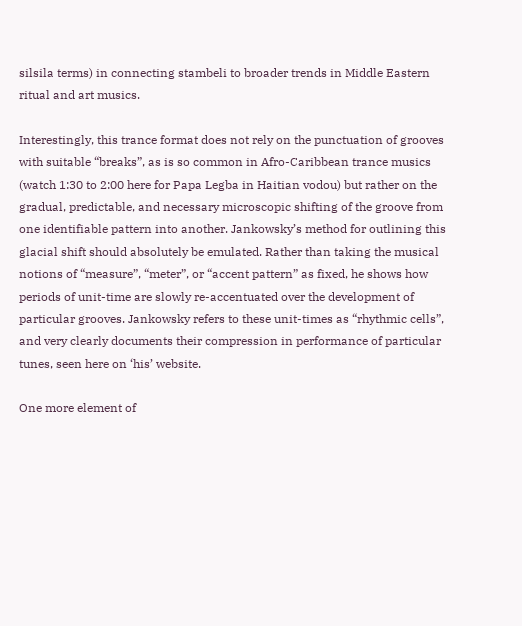silsila terms) in connecting stambeli to broader trends in Middle Eastern ritual and art musics.

Interestingly, this trance format does not rely on the punctuation of grooves with suitable “breaks”, as is so common in Afro-Caribbean trance musics (watch 1:30 to 2:00 here for Papa Legba in Haitian vodou) but rather on the gradual, predictable, and necessary microscopic shifting of the groove from one identifiable pattern into another. Jankowsky’s method for outlining this glacial shift should absolutely be emulated. Rather than taking the musical notions of “measure”, “meter”, or “accent pattern” as fixed, he shows how periods of unit-time are slowly re-accentuated over the development of particular grooves. Jankowsky refers to these unit-times as “rhythmic cells”, and very clearly documents their compression in performance of particular tunes, seen here on ‘his’ website.

One more element of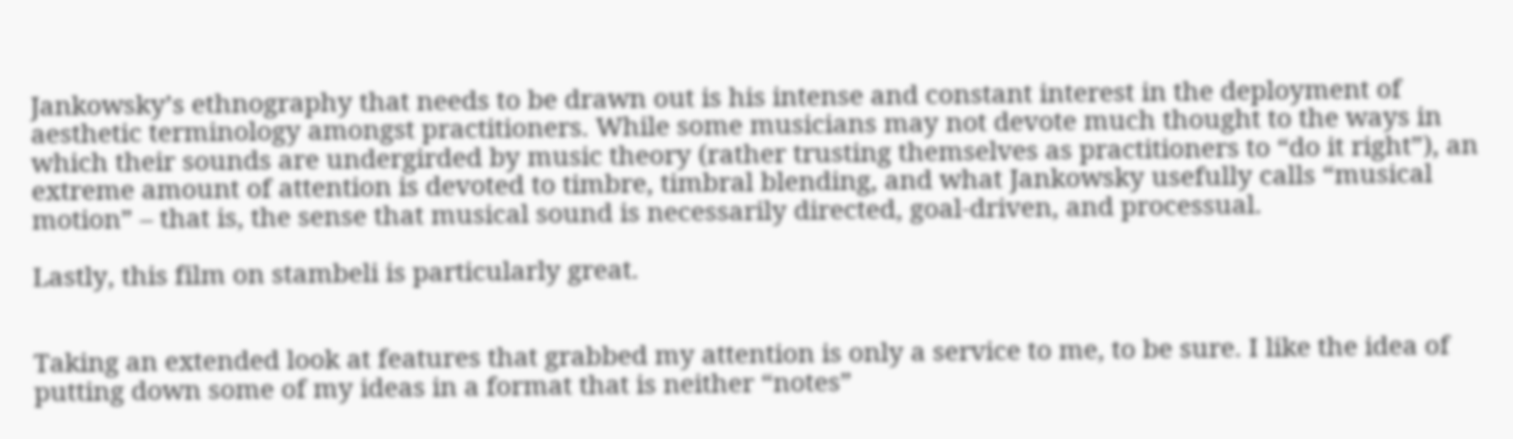Jankowsky’s ethnography that needs to be drawn out is his intense and constant interest in the deployment of aesthetic terminology amongst practitioners. While some musicians may not devote much thought to the ways in which their sounds are undergirded by music theory (rather trusting themselves as practitioners to “do it right”), an extreme amount of attention is devoted to timbre, timbral blending, and what Jankowsky usefully calls “musical motion” – that is, the sense that musical sound is necessarily directed, goal-driven, and processual.

Lastly, this film on stambeli is particularly great.


Taking an extended look at features that grabbed my attention is only a service to me, to be sure. I like the idea of putting down some of my ideas in a format that is neither “notes”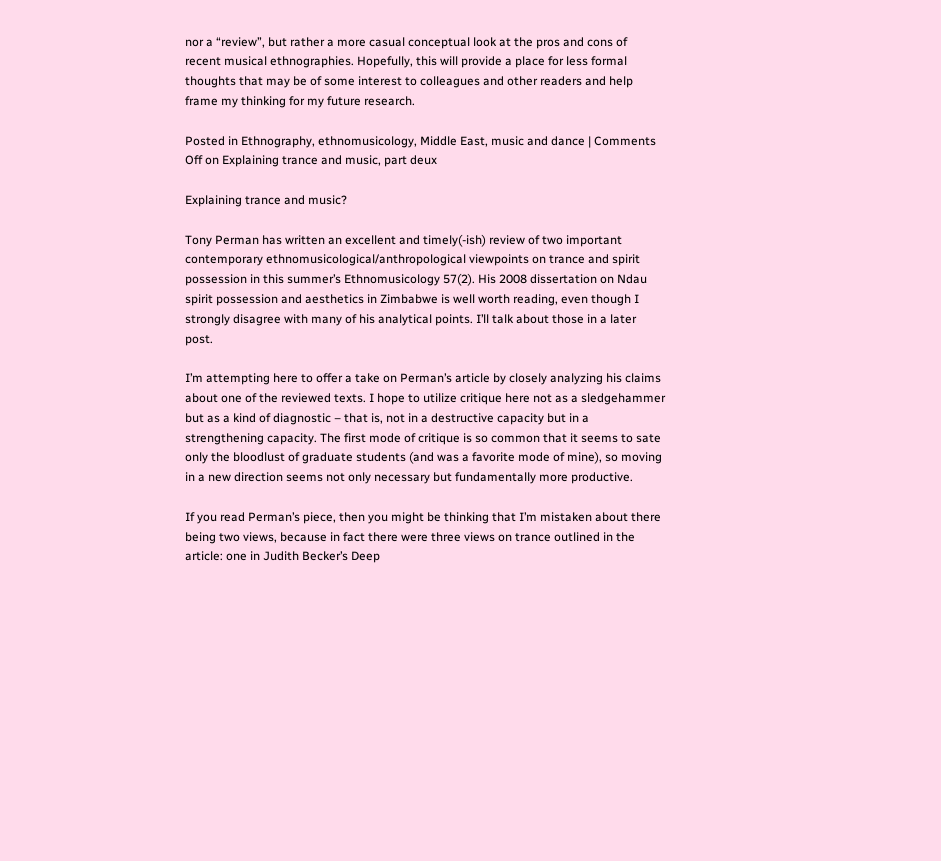nor a “review”, but rather a more casual conceptual look at the pros and cons of  recent musical ethnographies. Hopefully, this will provide a place for less formal thoughts that may be of some interest to colleagues and other readers and help frame my thinking for my future research.

Posted in Ethnography, ethnomusicology, Middle East, music and dance | Comments Off on Explaining trance and music, part deux

Explaining trance and music?

Tony Perman has written an excellent and timely(-ish) review of two important contemporary ethnomusicological/anthropological viewpoints on trance and spirit possession in this summer’s Ethnomusicology 57(2). His 2008 dissertation on Ndau spirit possession and aesthetics in Zimbabwe is well worth reading, even though I strongly disagree with many of his analytical points. I’ll talk about those in a later post.

I’m attempting here to offer a take on Perman’s article by closely analyzing his claims about one of the reviewed texts. I hope to utilize critique here not as a sledgehammer but as a kind of diagnostic – that is, not in a destructive capacity but in a strengthening capacity. The first mode of critique is so common that it seems to sate only the bloodlust of graduate students (and was a favorite mode of mine), so moving in a new direction seems not only necessary but fundamentally more productive.

If you read Perman’s piece, then you might be thinking that I’m mistaken about there being two views, because in fact there were three views on trance outlined in the article: one in Judith Becker’s Deep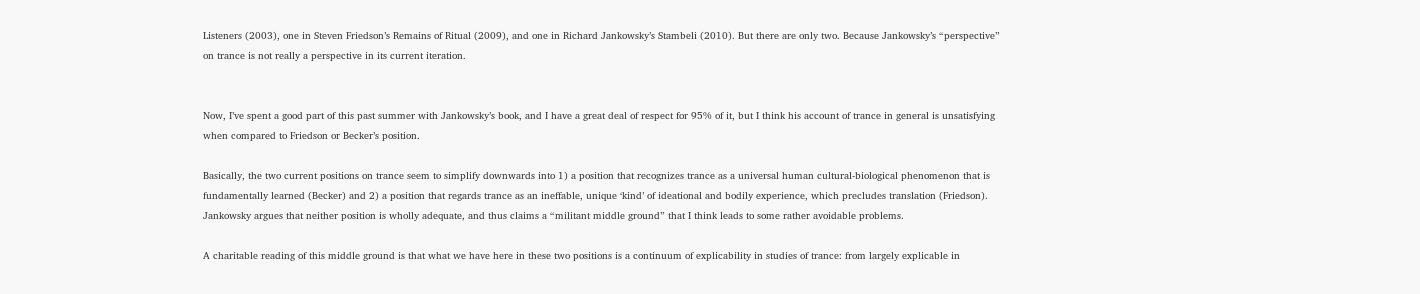Listeners (2003), one in Steven Friedson’s Remains of Ritual (2009), and one in Richard Jankowsky’s Stambeli (2010). But there are only two. Because Jankowsky’s “perspective” on trance is not really a perspective in its current iteration.


Now, I’ve spent a good part of this past summer with Jankowsky’s book, and I have a great deal of respect for 95% of it, but I think his account of trance in general is unsatisfying when compared to Friedson or Becker’s position.

Basically, the two current positions on trance seem to simplify downwards into 1) a position that recognizes trance as a universal human cultural-biological phenomenon that is fundamentally learned (Becker) and 2) a position that regards trance as an ineffable, unique ‘kind’ of ideational and bodily experience, which precludes translation (Friedson). Jankowsky argues that neither position is wholly adequate, and thus claims a “militant middle ground” that I think leads to some rather avoidable problems.

A charitable reading of this middle ground is that what we have here in these two positions is a continuum of explicability in studies of trance: from largely explicable in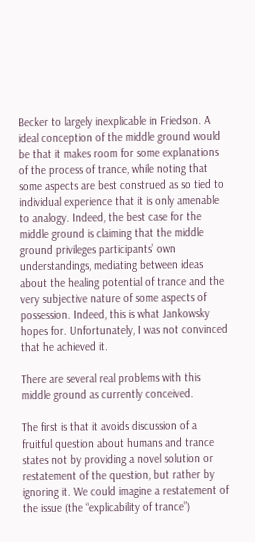Becker to largely inexplicable in Friedson. A ideal conception of the middle ground would be that it makes room for some explanations of the process of trance, while noting that some aspects are best construed as so tied to individual experience that it is only amenable to analogy. Indeed, the best case for the middle ground is claiming that the middle ground privileges participants’ own understandings, mediating between ideas about the healing potential of trance and the very subjective nature of some aspects of possession. Indeed, this is what Jankowsky hopes for. Unfortunately, I was not convinced that he achieved it.

There are several real problems with this middle ground as currently conceived.

The first is that it avoids discussion of a fruitful question about humans and trance states not by providing a novel solution or restatement of the question, but rather by ignoring it. We could imagine a restatement of the issue (the “explicability of trance”)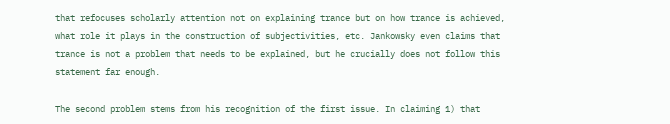that refocuses scholarly attention not on explaining trance but on how trance is achieved, what role it plays in the construction of subjectivities, etc. Jankowsky even claims that trance is not a problem that needs to be explained, but he crucially does not follow this statement far enough.

The second problem stems from his recognition of the first issue. In claiming 1) that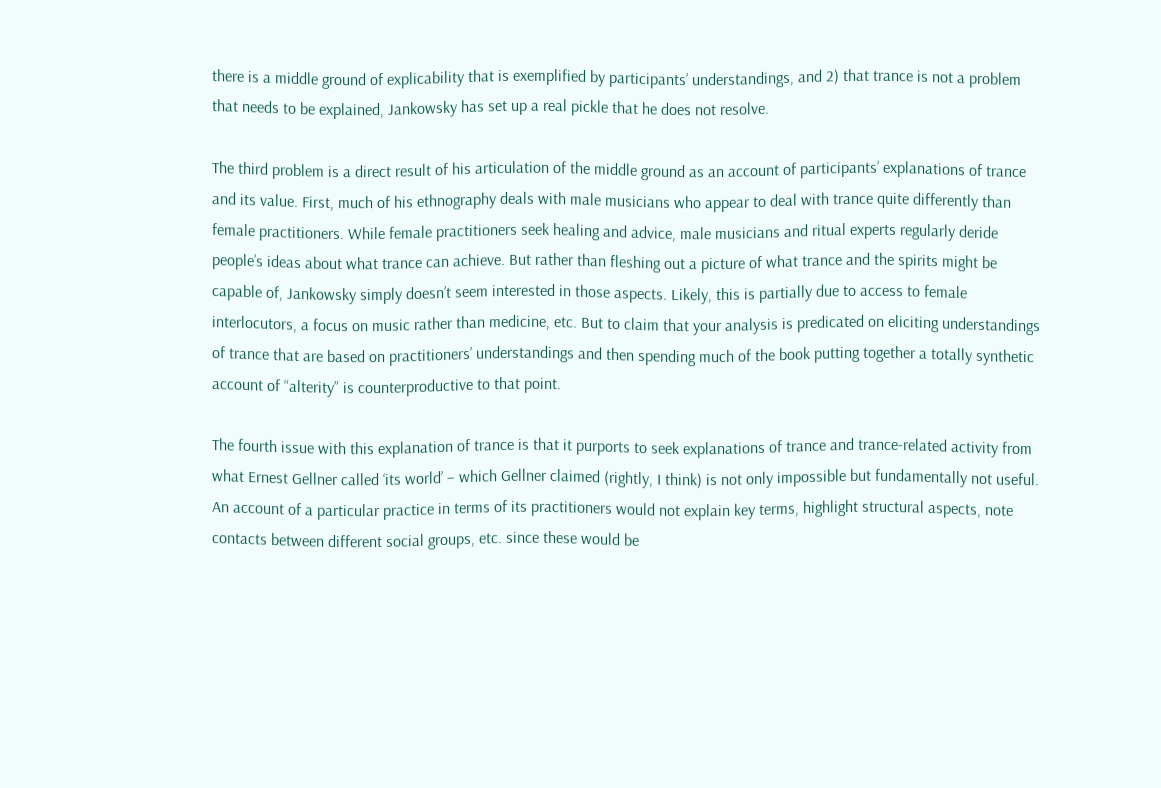there is a middle ground of explicability that is exemplified by participants’ understandings, and 2) that trance is not a problem that needs to be explained, Jankowsky has set up a real pickle that he does not resolve.

The third problem is a direct result of his articulation of the middle ground as an account of participants’ explanations of trance and its value. First, much of his ethnography deals with male musicians who appear to deal with trance quite differently than female practitioners. While female practitioners seek healing and advice, male musicians and ritual experts regularly deride people’s ideas about what trance can achieve. But rather than fleshing out a picture of what trance and the spirits might be capable of, Jankowsky simply doesn’t seem interested in those aspects. Likely, this is partially due to access to female interlocutors, a focus on music rather than medicine, etc. But to claim that your analysis is predicated on eliciting understandings of trance that are based on practitioners’ understandings and then spending much of the book putting together a totally synthetic account of “alterity” is counterproductive to that point.

The fourth issue with this explanation of trance is that it purports to seek explanations of trance and trance-related activity from what Ernest Gellner called ‘its world’ – which Gellner claimed (rightly, I think) is not only impossible but fundamentally not useful. An account of a particular practice in terms of its practitioners would not explain key terms, highlight structural aspects, note contacts between different social groups, etc. since these would be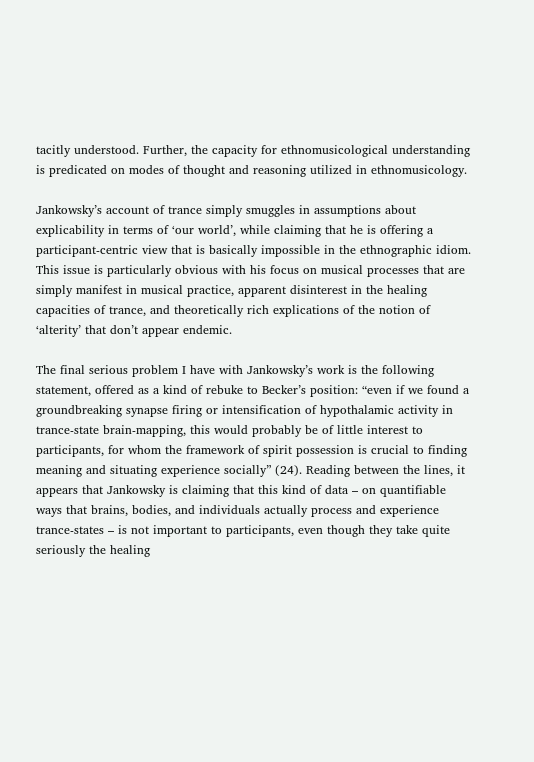tacitly understood. Further, the capacity for ethnomusicological understanding is predicated on modes of thought and reasoning utilized in ethnomusicology.

Jankowsky’s account of trance simply smuggles in assumptions about explicability in terms of ‘our world’, while claiming that he is offering a participant-centric view that is basically impossible in the ethnographic idiom. This issue is particularly obvious with his focus on musical processes that are simply manifest in musical practice, apparent disinterest in the healing capacities of trance, and theoretically rich explications of the notion of ‘alterity’ that don’t appear endemic.

The final serious problem I have with Jankowsky’s work is the following statement, offered as a kind of rebuke to Becker’s position: “even if we found a groundbreaking synapse firing or intensification of hypothalamic activity in trance-state brain-mapping, this would probably be of little interest to participants, for whom the framework of spirit possession is crucial to finding meaning and situating experience socially” (24). Reading between the lines, it appears that Jankowsky is claiming that this kind of data – on quantifiable ways that brains, bodies, and individuals actually process and experience trance-states – is not important to participants, even though they take quite seriously the healing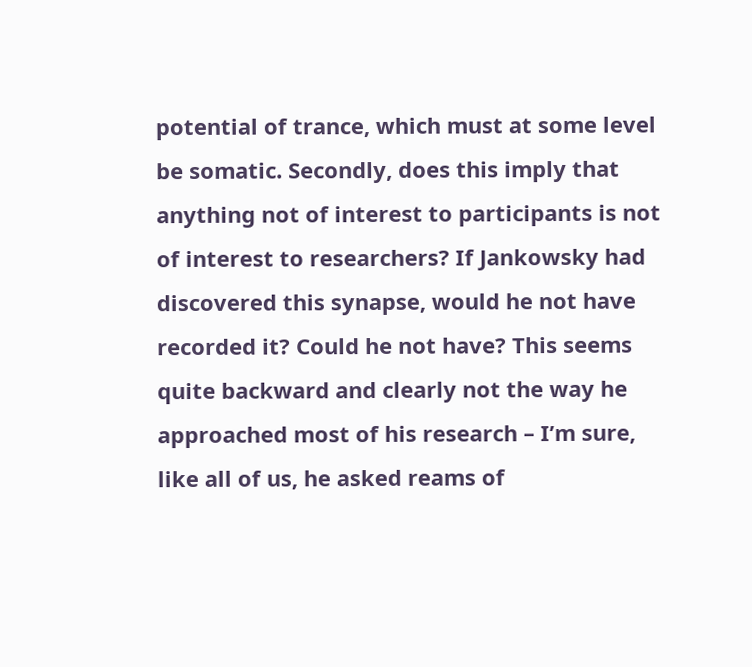potential of trance, which must at some level be somatic. Secondly, does this imply that anything not of interest to participants is not of interest to researchers? If Jankowsky had discovered this synapse, would he not have recorded it? Could he not have? This seems quite backward and clearly not the way he approached most of his research – I’m sure, like all of us, he asked reams of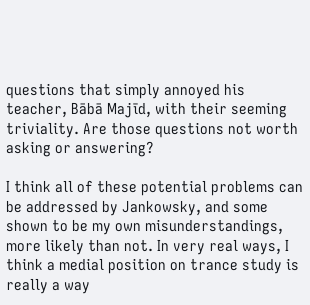questions that simply annoyed his teacher, Bābā Majīd, with their seeming triviality. Are those questions not worth asking or answering?

I think all of these potential problems can be addressed by Jankowsky, and some shown to be my own misunderstandings, more likely than not. In very real ways, I think a medial position on trance study is really a way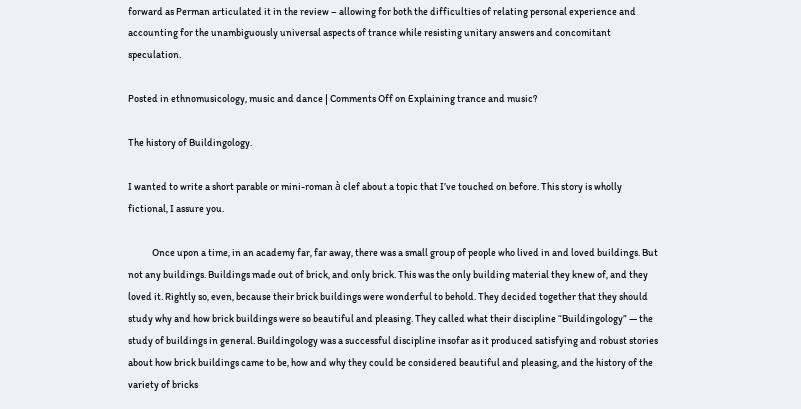forward as Perman articulated it in the review – allowing for both the difficulties of relating personal experience and accounting for the unambiguously universal aspects of trance while resisting unitary answers and concomitant speculation.

Posted in ethnomusicology, music and dance | Comments Off on Explaining trance and music?

The history of Buildingology.

I wanted to write a short parable or mini-roman à clef about a topic that I’ve touched on before. This story is wholly fictional, I assure you.

            Once upon a time, in an academy far, far away, there was a small group of people who lived in and loved buildings. But not any buildings. Buildings made out of brick, and only brick. This was the only building material they knew of, and they loved it. Rightly so, even, because their brick buildings were wonderful to behold. They decided together that they should study why and how brick buildings were so beautiful and pleasing. They called what their discipline “Buildingology” — the study of buildings in general. Buildingology was a successful discipline insofar as it produced satisfying and robust stories about how brick buildings came to be, how and why they could be considered beautiful and pleasing, and the history of the variety of bricks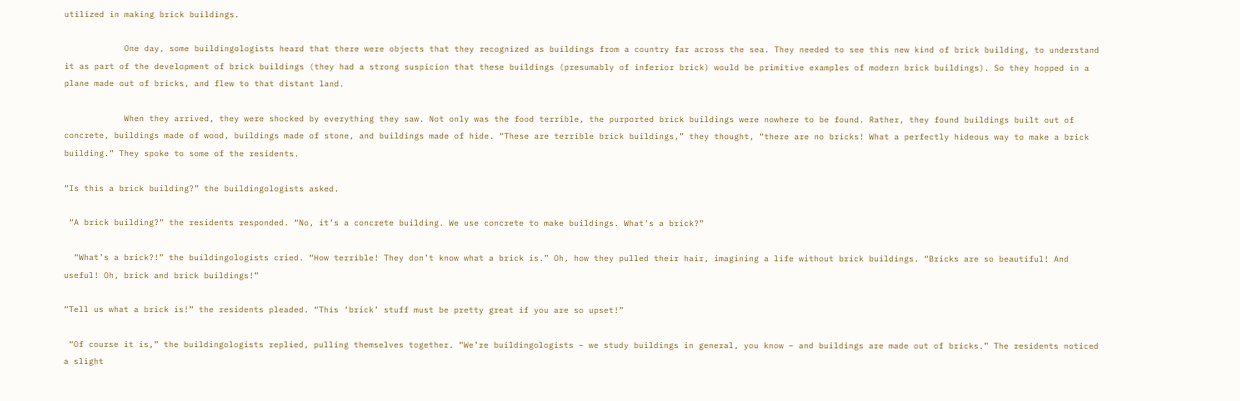utilized in making brick buildings.

            One day, some buildingologists heard that there were objects that they recognized as buildings from a country far across the sea. They needed to see this new kind of brick building, to understand it as part of the development of brick buildings (they had a strong suspicion that these buildings (presumably of inferior brick) would be primitive examples of modern brick buildings). So they hopped in a plane made out of bricks, and flew to that distant land.

            When they arrived, they were shocked by everything they saw. Not only was the food terrible, the purported brick buildings were nowhere to be found. Rather, they found buildings built out of concrete, buildings made of wood, buildings made of stone, and buildings made of hide. “These are terrible brick buildings,” they thought, “there are no bricks! What a perfectly hideous way to make a brick building.” They spoke to some of the residents.

“Is this a brick building?” the buildingologists asked.

 “A brick building?” the residents responded. “No, it’s a concrete building. We use concrete to make buildings. What’s a brick?”

  “What’s a brick?!” the buildingologists cried. “How terrible! They don’t know what a brick is.” Oh, how they pulled their hair, imagining a life without brick buildings. “Bricks are so beautiful! And useful! Oh, brick and brick buildings!”

“Tell us what a brick is!” the residents pleaded. “This ‘brick’ stuff must be pretty great if you are so upset!”

 “Of course it is,” the buildingologists replied, pulling themselves together. “We’re buildingologists – we study buildings in general, you know – and buildings are made out of bricks.” The residents noticed a slight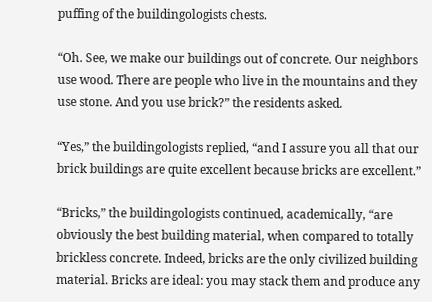puffing of the buildingologists chests.

“Oh. See, we make our buildings out of concrete. Our neighbors use wood. There are people who live in the mountains and they use stone. And you use brick?” the residents asked.

“Yes,” the buildingologists replied, “and I assure you all that our brick buildings are quite excellent because bricks are excellent.”

“Bricks,” the buildingologists continued, academically, “are obviously the best building material, when compared to totally brickless concrete. Indeed, bricks are the only civilized building material. Bricks are ideal: you may stack them and produce any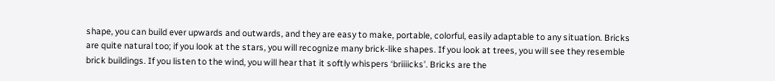shape, you can build ever upwards and outwards, and they are easy to make, portable, colorful, easily adaptable to any situation. Bricks are quite natural too; if you look at the stars, you will recognize many brick-like shapes. If you look at trees, you will see they resemble brick buildings. If you listen to the wind, you will hear that it softly whispers ‘briiiicks’. Bricks are the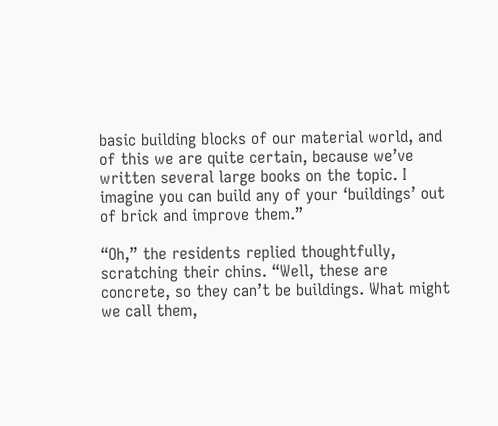basic building blocks of our material world, and of this we are quite certain, because we’ve written several large books on the topic. I imagine you can build any of your ‘buildings’ out of brick and improve them.”

“Oh,” the residents replied thoughtfully, scratching their chins. “Well, these are concrete, so they can’t be buildings. What might we call them,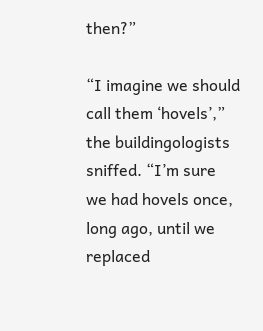then?”

“I imagine we should call them ‘hovels’,” the buildingologists sniffed. “I’m sure we had hovels once, long ago, until we replaced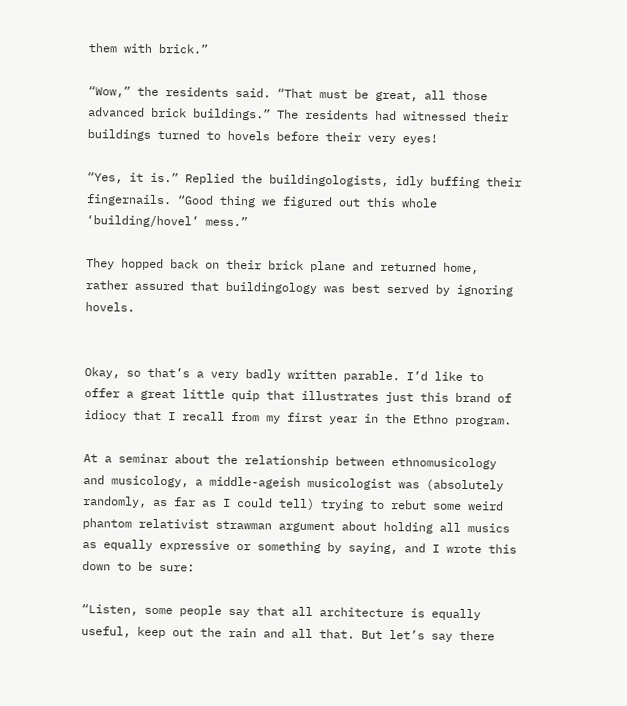them with brick.”

“Wow,” the residents said. “That must be great, all those advanced brick buildings.” The residents had witnessed their buildings turned to hovels before their very eyes!

“Yes, it is.” Replied the buildingologists, idly buffing their fingernails. “Good thing we figured out this whole ‘building/hovel’ mess.”

They hopped back on their brick plane and returned home, rather assured that buildingology was best served by ignoring hovels.


Okay, so that’s a very badly written parable. I’d like to offer a great little quip that illustrates just this brand of idiocy that I recall from my first year in the Ethno program.

At a seminar about the relationship between ethnomusicology and musicology, a middle-ageish musicologist was (absolutely randomly, as far as I could tell) trying to rebut some weird phantom relativist strawman argument about holding all musics as equally expressive or something by saying, and I wrote this down to be sure:

“Listen, some people say that all architecture is equally useful, keep out the rain and all that. But let’s say there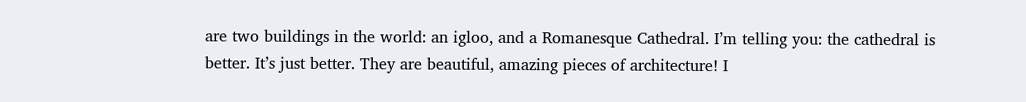are two buildings in the world: an igloo, and a Romanesque Cathedral. I’m telling you: the cathedral is better. It’s just better. They are beautiful, amazing pieces of architecture! I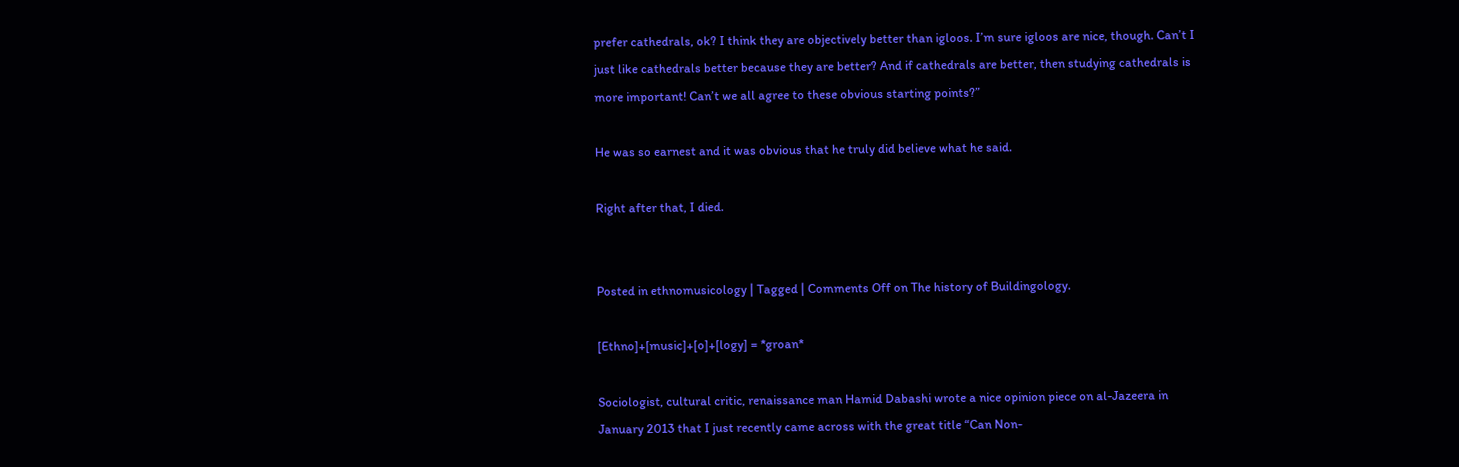prefer cathedrals, ok? I think they are objectively better than igloos. I’m sure igloos are nice, though. Can’t I just like cathedrals better because they are better? And if cathedrals are better, then studying cathedrals is more important! Can’t we all agree to these obvious starting points?”

He was so earnest and it was obvious that he truly did believe what he said.

Right after that, I died.


Posted in ethnomusicology | Tagged | Comments Off on The history of Buildingology.

[Ethno]+[music]+[o]+[logy] = *groan*

Sociologist, cultural critic, renaissance man Hamid Dabashi wrote a nice opinion piece on al-Jazeera in January 2013 that I just recently came across with the great title “Can Non-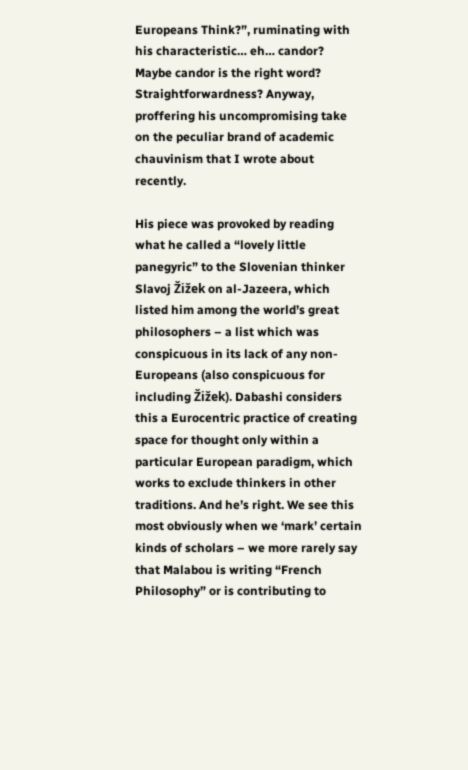Europeans Think?”, ruminating with his characteristic… eh… candor? Maybe candor is the right word? Straightforwardness? Anyway, proffering his uncompromising take on the peculiar brand of academic chauvinism that I wrote about recently.

His piece was provoked by reading what he called a “lovely little panegyric” to the Slovenian thinker Slavoj Žižek on al-Jazeera, which listed him among the world’s great philosophers – a list which was conspicuous in its lack of any non-Europeans (also conspicuous for including Žižek). Dabashi considers this a Eurocentric practice of creating space for thought only within a particular European paradigm, which works to exclude thinkers in other traditions. And he’s right. We see this most obviously when we ‘mark’ certain kinds of scholars – we more rarely say that Malabou is writing “French Philosophy” or is contributing to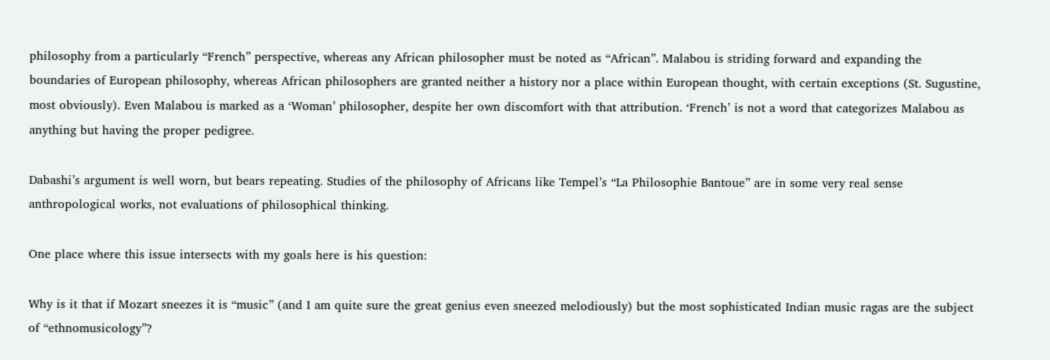philosophy from a particularly “French” perspective, whereas any African philosopher must be noted as “African”. Malabou is striding forward and expanding the boundaries of European philosophy, whereas African philosophers are granted neither a history nor a place within European thought, with certain exceptions (St. Sugustine, most obviously). Even Malabou is marked as a ‘Woman’ philosopher, despite her own discomfort with that attribution. ‘French’ is not a word that categorizes Malabou as anything but having the proper pedigree.

Dabashi’s argument is well worn, but bears repeating. Studies of the philosophy of Africans like Tempel’s “La Philosophie Bantoue” are in some very real sense anthropological works, not evaluations of philosophical thinking.

One place where this issue intersects with my goals here is his question:

Why is it that if Mozart sneezes it is “music” (and I am quite sure the great genius even sneezed melodiously) but the most sophisticated Indian music ragas are the subject of “ethnomusicology”?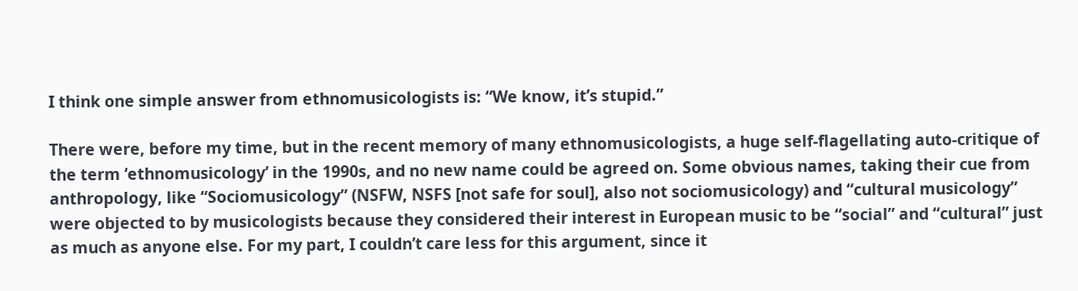I think one simple answer from ethnomusicologists is: “We know, it’s stupid.”

There were, before my time, but in the recent memory of many ethnomusicologists, a huge self-flagellating auto-critique of the term ‘ethnomusicology’ in the 1990s, and no new name could be agreed on. Some obvious names, taking their cue from anthropology, like “Sociomusicology” (NSFW, NSFS [not safe for soul], also not sociomusicology) and “cultural musicology” were objected to by musicologists because they considered their interest in European music to be “social” and “cultural” just as much as anyone else. For my part, I couldn’t care less for this argument, since it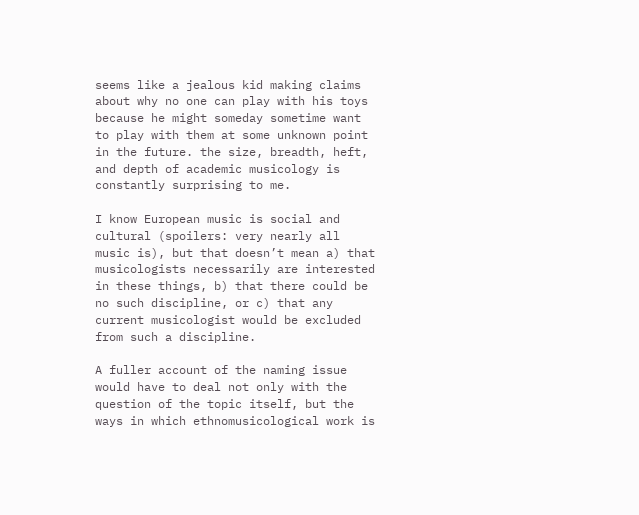seems like a jealous kid making claims about why no one can play with his toys because he might someday sometime want to play with them at some unknown point in the future. the size, breadth, heft, and depth of academic musicology is constantly surprising to me.

I know European music is social and cultural (spoilers: very nearly all music is), but that doesn’t mean a) that musicologists necessarily are interested in these things, b) that there could be no such discipline, or c) that any current musicologist would be excluded from such a discipline.

A fuller account of the naming issue would have to deal not only with the question of the topic itself, but the ways in which ethnomusicological work is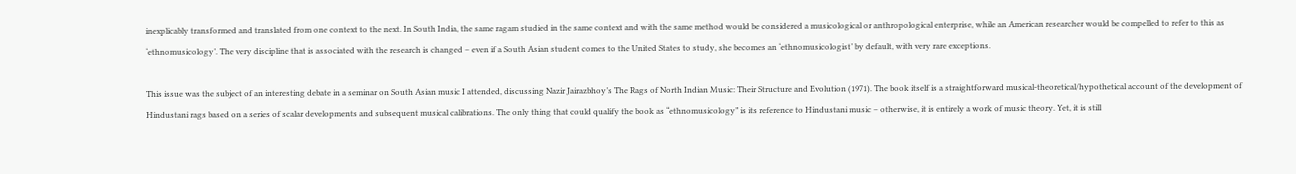inexplicably transformed and translated from one context to the next. In South India, the same ragam studied in the same context and with the same method would be considered a musicological or anthropological enterprise, while an American researcher would be compelled to refer to this as ‘ethnomusicology’. The very discipline that is associated with the research is changed – even if a South Asian student comes to the United States to study, she becomes an ‘ethnomusicologist’ by default, with very rare exceptions.

This issue was the subject of an interesting debate in a seminar on South Asian music I attended, discussing Nazir Jairazbhoy’s The Rags of North Indian Music: Their Structure and Evolution (1971). The book itself is a straightforward musical-theoretical/hypothetical account of the development of Hindustani rags based on a series of scalar developments and subsequent musical calibrations. The only thing that could qualify the book as “ethnomusicology” is its reference to Hindustani music – otherwise, it is entirely a work of music theory. Yet, it is still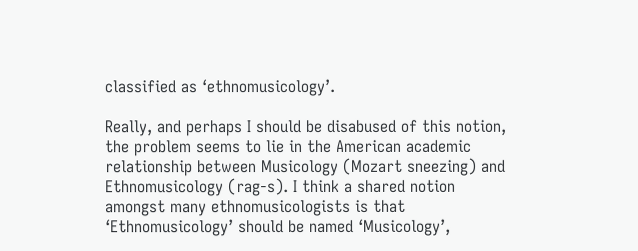classified as ‘ethnomusicology’.

Really, and perhaps I should be disabused of this notion, the problem seems to lie in the American academic relationship between Musicology (Mozart sneezing) and Ethnomusicology (rag-s). I think a shared notion amongst many ethnomusicologists is that ‘Ethnomusicology’ should be named ‘Musicology’,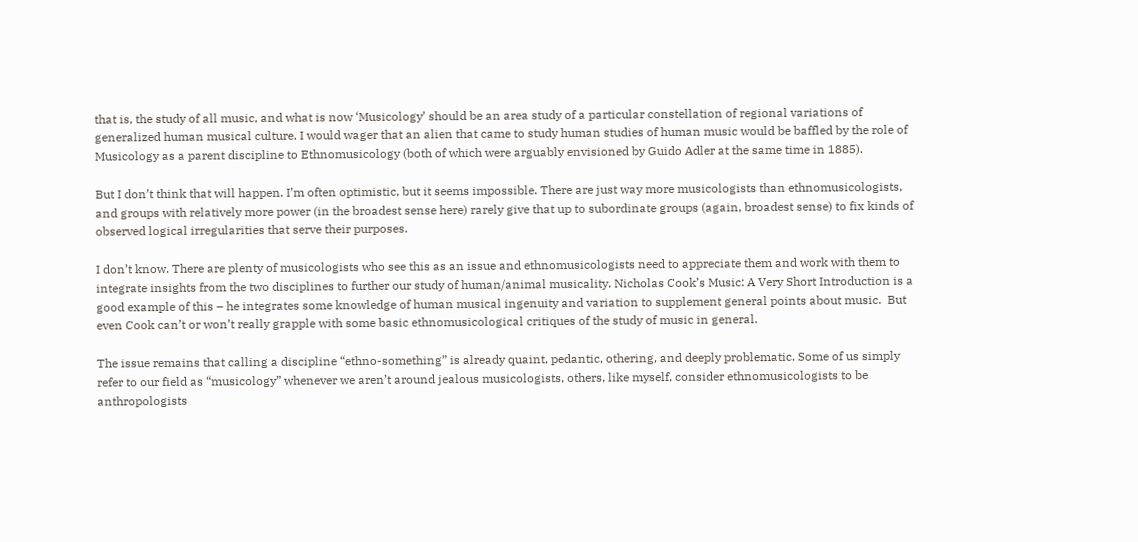that is, the study of all music, and what is now ‘Musicology’ should be an area study of a particular constellation of regional variations of generalized human musical culture. I would wager that an alien that came to study human studies of human music would be baffled by the role of Musicology as a parent discipline to Ethnomusicology (both of which were arguably envisioned by Guido Adler at the same time in 1885).

But I don’t think that will happen. I’m often optimistic, but it seems impossible. There are just way more musicologists than ethnomusicologists, and groups with relatively more power (in the broadest sense here) rarely give that up to subordinate groups (again, broadest sense) to fix kinds of observed logical irregularities that serve their purposes.

I don’t know. There are plenty of musicologists who see this as an issue and ethnomusicologists need to appreciate them and work with them to integrate insights from the two disciplines to further our study of human/animal musicality. Nicholas Cook’s Music: A Very Short Introduction is a good example of this – he integrates some knowledge of human musical ingenuity and variation to supplement general points about music.  But even Cook can’t or won’t really grapple with some basic ethnomusicological critiques of the study of music in general.

The issue remains that calling a discipline “ethno-something” is already quaint, pedantic, othering, and deeply problematic. Some of us simply refer to our field as “musicology” whenever we aren’t around jealous musicologists, others, like myself, consider ethnomusicologists to be anthropologists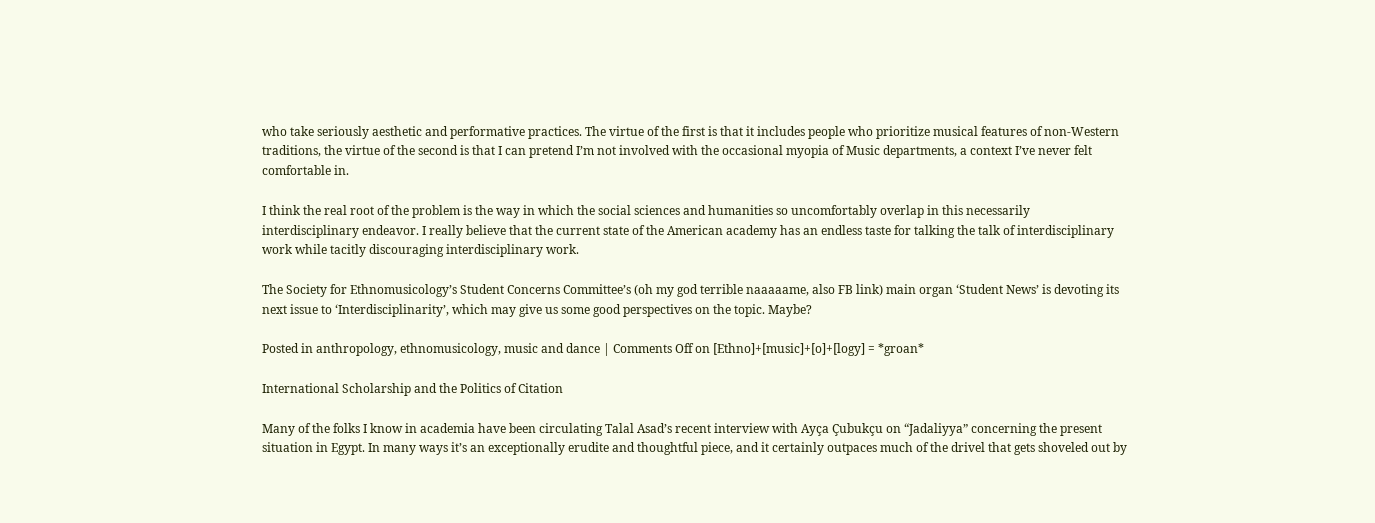who take seriously aesthetic and performative practices. The virtue of the first is that it includes people who prioritize musical features of non-Western traditions, the virtue of the second is that I can pretend I’m not involved with the occasional myopia of Music departments, a context I’ve never felt comfortable in.

I think the real root of the problem is the way in which the social sciences and humanities so uncomfortably overlap in this necessarily interdisciplinary endeavor. I really believe that the current state of the American academy has an endless taste for talking the talk of interdisciplinary work while tacitly discouraging interdisciplinary work.

The Society for Ethnomusicology’s Student Concerns Committee’s (oh my god terrible naaaaame, also FB link) main organ ‘Student News’ is devoting its next issue to ‘Interdisciplinarity’, which may give us some good perspectives on the topic. Maybe?

Posted in anthropology, ethnomusicology, music and dance | Comments Off on [Ethno]+[music]+[o]+[logy] = *groan*

International Scholarship and the Politics of Citation

Many of the folks I know in academia have been circulating Talal Asad’s recent interview with Ayça Çubukçu on “Jadaliyya” concerning the present situation in Egypt. In many ways it’s an exceptionally erudite and thoughtful piece, and it certainly outpaces much of the drivel that gets shoveled out by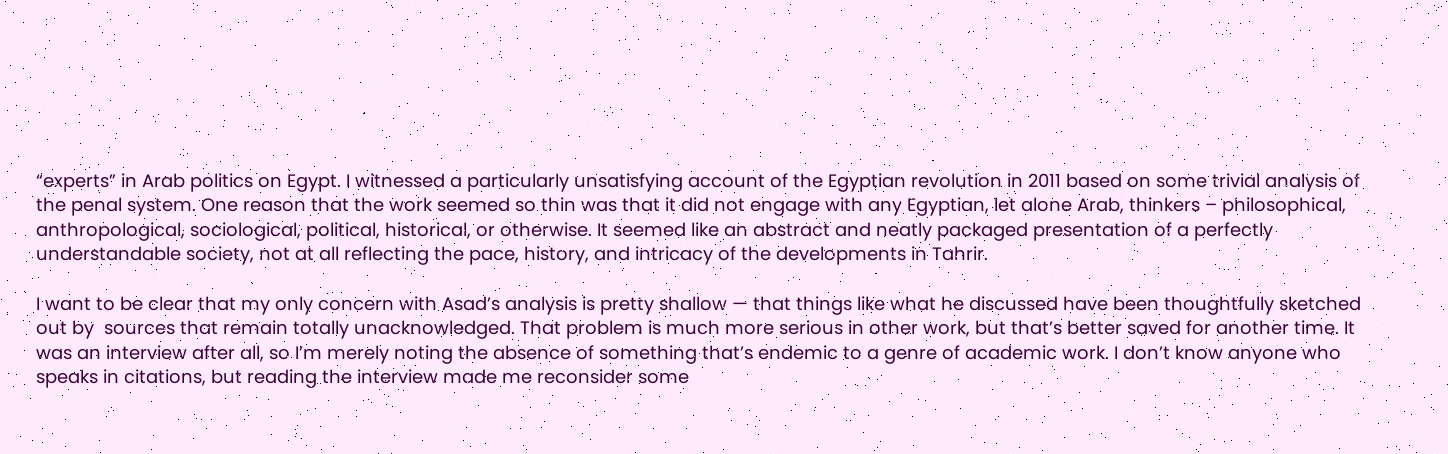“experts” in Arab politics on Egypt. I witnessed a particularly unsatisfying account of the Egyptian revolution in 2011 based on some trivial analysis of the penal system. One reason that the work seemed so thin was that it did not engage with any Egyptian, let alone Arab, thinkers – philosophical, anthropological, sociological, political, historical, or otherwise. It seemed like an abstract and neatly packaged presentation of a perfectly understandable society, not at all reflecting the pace, history, and intricacy of the developments in Tahrir.

I want to be clear that my only concern with Asad’s analysis is pretty shallow — that things like what he discussed have been thoughtfully sketched out by  sources that remain totally unacknowledged. That problem is much more serious in other work, but that’s better saved for another time. It was an interview after all, so I’m merely noting the absence of something that’s endemic to a genre of academic work. I don’t know anyone who speaks in citations, but reading the interview made me reconsider some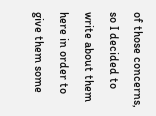of those concerns, so I decided to write about them here in order to give them some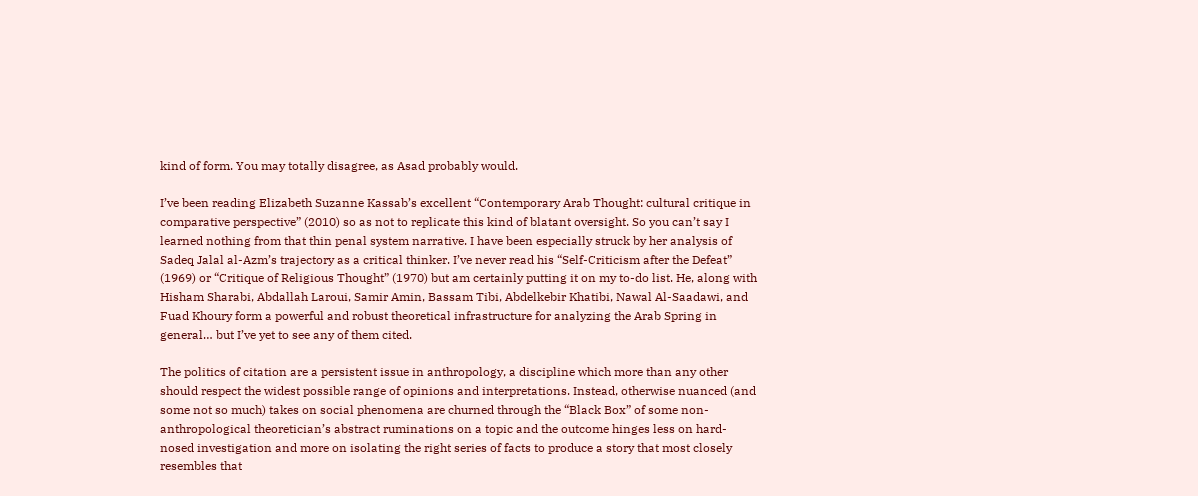kind of form. You may totally disagree, as Asad probably would.

I’ve been reading Elizabeth Suzanne Kassab’s excellent “Contemporary Arab Thought: cultural critique in comparative perspective” (2010) so as not to replicate this kind of blatant oversight. So you can’t say I learned nothing from that thin penal system narrative. I have been especially struck by her analysis of Sadeq Jalal al-Azm’s trajectory as a critical thinker. I’ve never read his “Self-Criticism after the Defeat” (1969) or “Critique of Religious Thought” (1970) but am certainly putting it on my to-do list. He, along with Hisham Sharabi, Abdallah Laroui, Samir Amin, Bassam Tibi, Abdelkebir Khatibi, Nawal Al-Saadawi, and Fuad Khoury form a powerful and robust theoretical infrastructure for analyzing the Arab Spring in general… but I’ve yet to see any of them cited.

The politics of citation are a persistent issue in anthropology, a discipline which more than any other should respect the widest possible range of opinions and interpretations. Instead, otherwise nuanced (and some not so much) takes on social phenomena are churned through the “Black Box” of some non-anthropological theoretician’s abstract ruminations on a topic and the outcome hinges less on hard-nosed investigation and more on isolating the right series of facts to produce a story that most closely resembles that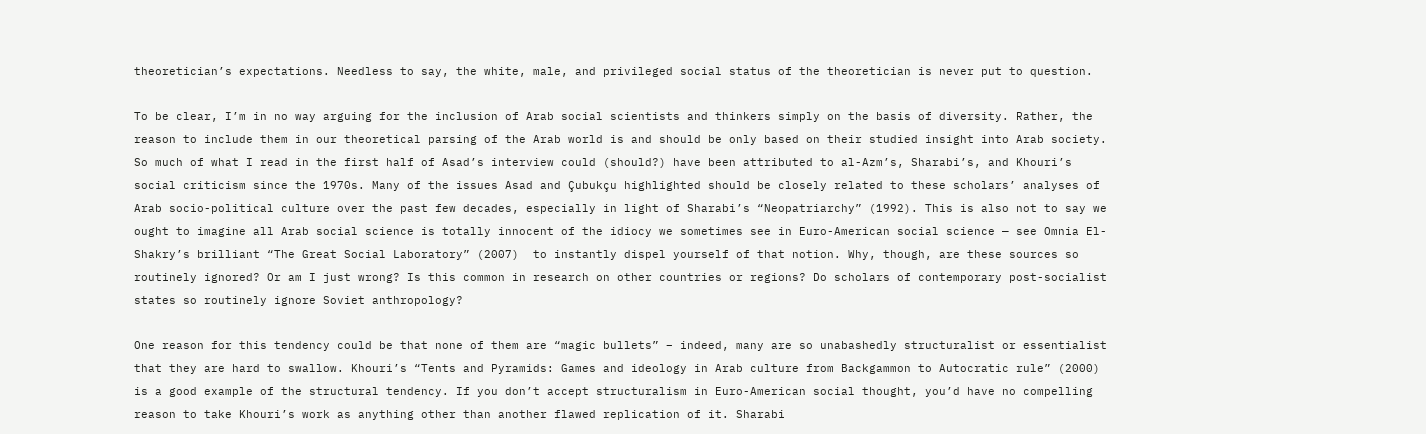theoretician’s expectations. Needless to say, the white, male, and privileged social status of the theoretician is never put to question.

To be clear, I’m in no way arguing for the inclusion of Arab social scientists and thinkers simply on the basis of diversity. Rather, the reason to include them in our theoretical parsing of the Arab world is and should be only based on their studied insight into Arab society. So much of what I read in the first half of Asad’s interview could (should?) have been attributed to al-Azm’s, Sharabi’s, and Khouri’s social criticism since the 1970s. Many of the issues Asad and Çubukçu highlighted should be closely related to these scholars’ analyses of Arab socio-political culture over the past few decades, especially in light of Sharabi’s “Neopatriarchy” (1992). This is also not to say we ought to imagine all Arab social science is totally innocent of the idiocy we sometimes see in Euro-American social science — see Omnia El-Shakry’s brilliant “The Great Social Laboratory” (2007)  to instantly dispel yourself of that notion. Why, though, are these sources so routinely ignored? Or am I just wrong? Is this common in research on other countries or regions? Do scholars of contemporary post-socialist states so routinely ignore Soviet anthropology?

One reason for this tendency could be that none of them are “magic bullets” – indeed, many are so unabashedly structuralist or essentialist that they are hard to swallow. Khouri’s “Tents and Pyramids: Games and ideology in Arab culture from Backgammon to Autocratic rule” (2000) is a good example of the structural tendency. If you don’t accept structuralism in Euro-American social thought, you’d have no compelling reason to take Khouri’s work as anything other than another flawed replication of it. Sharabi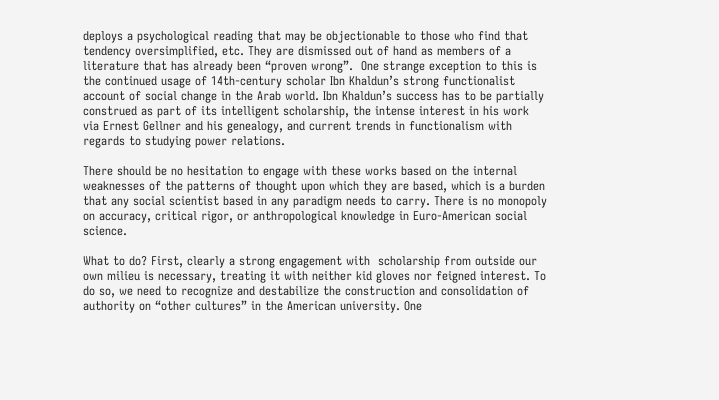deploys a psychological reading that may be objectionable to those who find that tendency oversimplified, etc. They are dismissed out of hand as members of a literature that has already been “proven wrong”.  One strange exception to this is the continued usage of 14th-century scholar Ibn Khaldun’s strong functionalist account of social change in the Arab world. Ibn Khaldun’s success has to be partially construed as part of its intelligent scholarship, the intense interest in his work via Ernest Gellner and his genealogy, and current trends in functionalism with regards to studying power relations.

There should be no hesitation to engage with these works based on the internal weaknesses of the patterns of thought upon which they are based, which is a burden that any social scientist based in any paradigm needs to carry. There is no monopoly on accuracy, critical rigor, or anthropological knowledge in Euro-American social science.

What to do? First, clearly a strong engagement with  scholarship from outside our own milieu is necessary, treating it with neither kid gloves nor feigned interest. To do so, we need to recognize and destabilize the construction and consolidation of authority on “other cultures” in the American university. One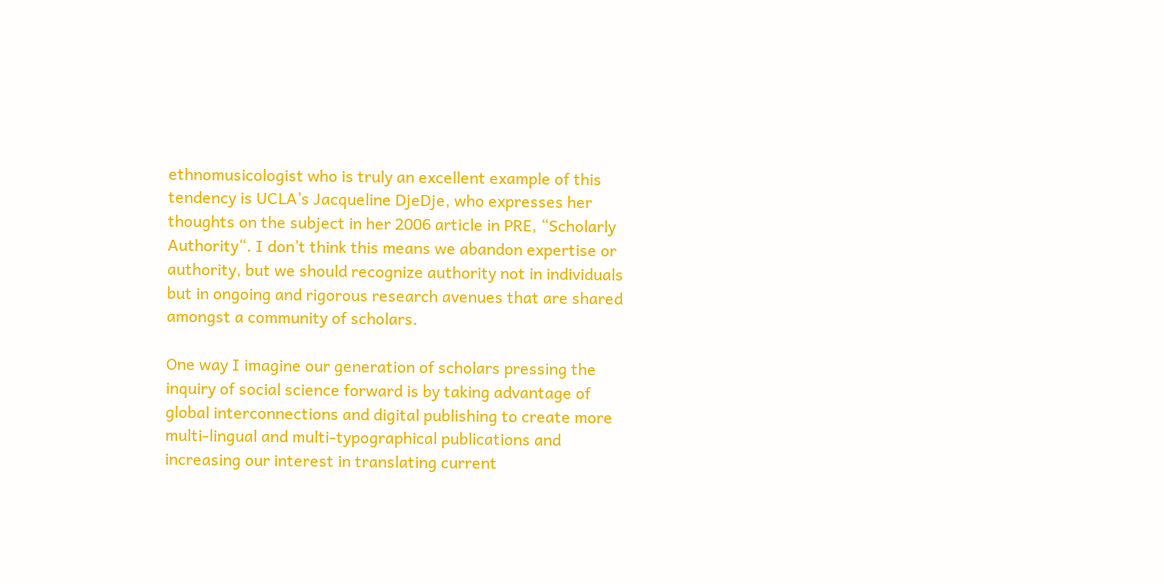ethnomusicologist who is truly an excellent example of this tendency is UCLA’s Jacqueline DjeDje, who expresses her thoughts on the subject in her 2006 article in PRE, “Scholarly Authority“. I don’t think this means we abandon expertise or authority, but we should recognize authority not in individuals but in ongoing and rigorous research avenues that are shared amongst a community of scholars.

One way I imagine our generation of scholars pressing the inquiry of social science forward is by taking advantage of global interconnections and digital publishing to create more multi-lingual and multi-typographical publications and increasing our interest in translating current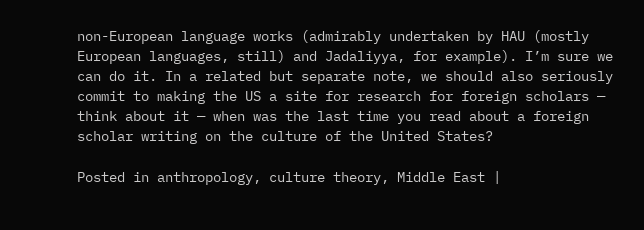non-European language works (admirably undertaken by HAU (mostly European languages, still) and Jadaliyya, for example). I’m sure we can do it. In a related but separate note, we should also seriously commit to making the US a site for research for foreign scholars — think about it — when was the last time you read about a foreign scholar writing on the culture of the United States?

Posted in anthropology, culture theory, Middle East |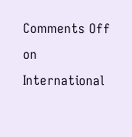Comments Off on International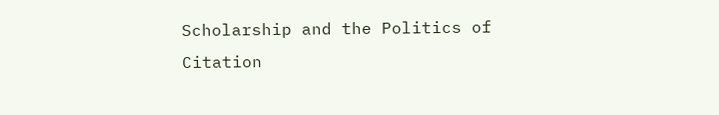Scholarship and the Politics of Citation